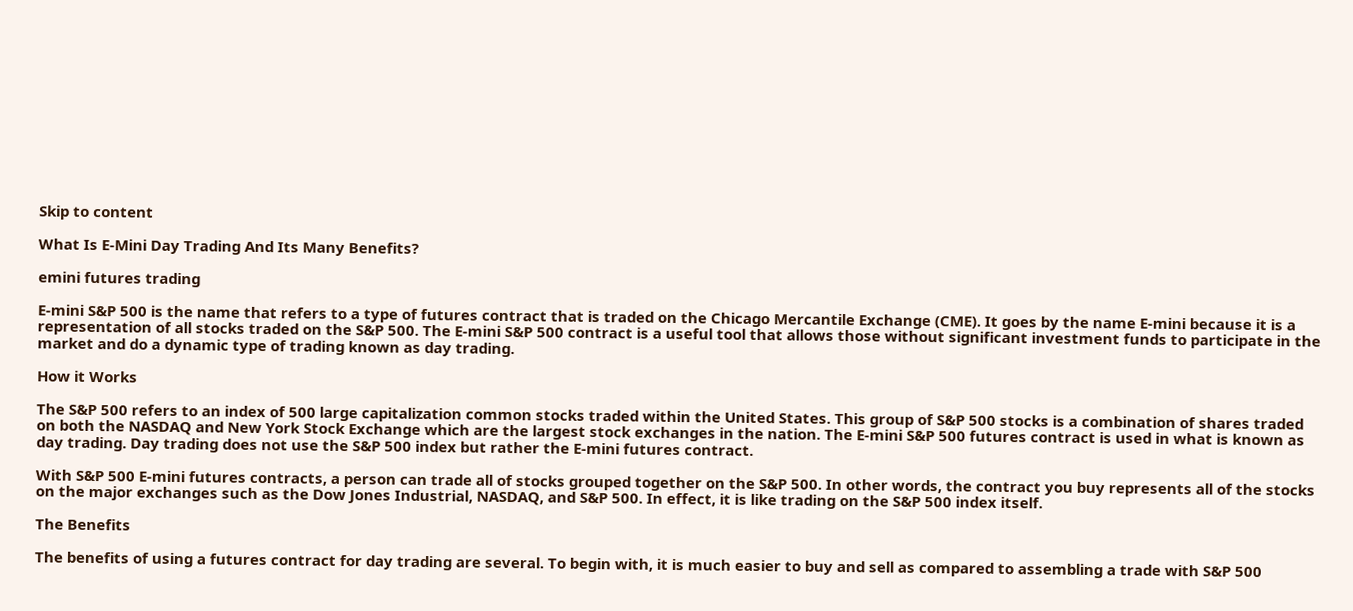Skip to content

What Is E-Mini Day Trading And Its Many Benefits?

emini futures trading

E-mini S&P 500 is the name that refers to a type of futures contract that is traded on the Chicago Mercantile Exchange (CME). It goes by the name E-mini because it is a representation of all stocks traded on the S&P 500. The E-mini S&P 500 contract is a useful tool that allows those without significant investment funds to participate in the market and do a dynamic type of trading known as day trading.

How it Works

The S&P 500 refers to an index of 500 large capitalization common stocks traded within the United States. This group of S&P 500 stocks is a combination of shares traded on both the NASDAQ and New York Stock Exchange which are the largest stock exchanges in the nation. The E-mini S&P 500 futures contract is used in what is known as day trading. Day trading does not use the S&P 500 index but rather the E-mini futures contract.

With S&P 500 E-mini futures contracts, a person can trade all of stocks grouped together on the S&P 500. In other words, the contract you buy represents all of the stocks on the major exchanges such as the Dow Jones Industrial, NASDAQ, and S&P 500. In effect, it is like trading on the S&P 500 index itself.

The Benefits

The benefits of using a futures contract for day trading are several. To begin with, it is much easier to buy and sell as compared to assembling a trade with S&P 500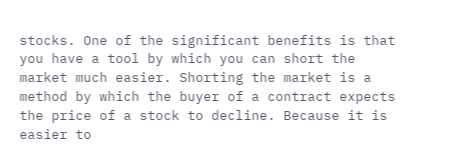stocks. One of the significant benefits is that you have a tool by which you can short the market much easier. Shorting the market is a method by which the buyer of a contract expects the price of a stock to decline. Because it is easier to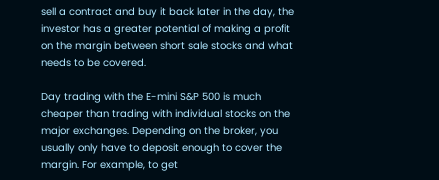sell a contract and buy it back later in the day, the investor has a greater potential of making a profit on the margin between short sale stocks and what needs to be covered.

Day trading with the E-mini S&P 500 is much cheaper than trading with individual stocks on the major exchanges. Depending on the broker, you usually only have to deposit enough to cover the margin. For example, to get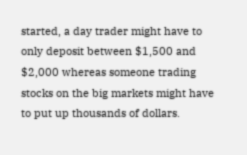started, a day trader might have to only deposit between $1,500 and $2,000 whereas someone trading stocks on the big markets might have to put up thousands of dollars.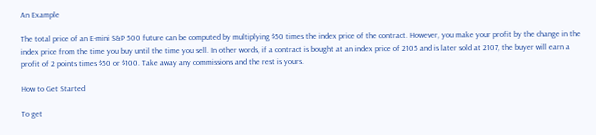An Example

The total price of an E-mini S&P 500 future can be computed by multiplying $50 times the index price of the contract. However, you make your profit by the change in the index price from the time you buy until the time you sell. In other words, if a contract is bought at an index price of 2105 and is later sold at 2107, the buyer will earn a profit of 2 points times $50 or $100. Take away any commissions and the rest is yours.

How to Get Started

To get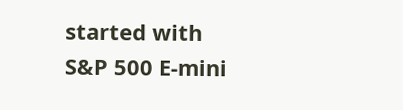started with S&P 500 E-mini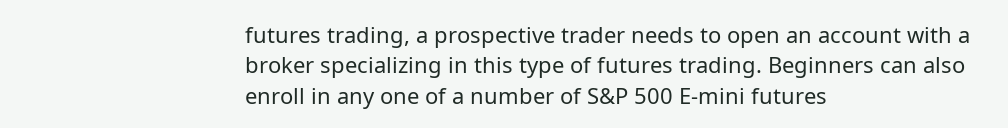futures trading, a prospective trader needs to open an account with a broker specializing in this type of futures trading. Beginners can also enroll in any one of a number of S&P 500 E-mini futures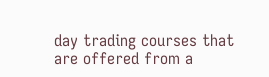day trading courses that are offered from a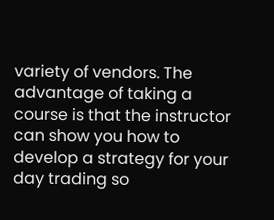variety of vendors. The advantage of taking a course is that the instructor can show you how to develop a strategy for your day trading so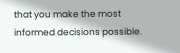that you make the most informed decisions possible.